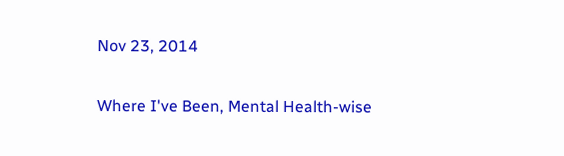Nov 23, 2014

Where I've Been, Mental Health-wise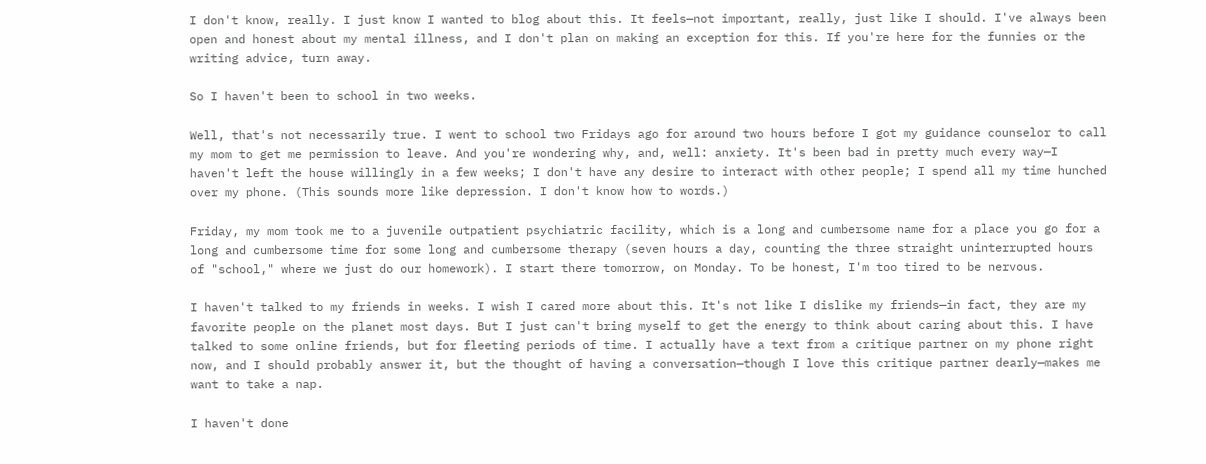I don't know, really. I just know I wanted to blog about this. It feels—not important, really, just like I should. I've always been open and honest about my mental illness, and I don't plan on making an exception for this. If you're here for the funnies or the writing advice, turn away.

So I haven't been to school in two weeks.

Well, that's not necessarily true. I went to school two Fridays ago for around two hours before I got my guidance counselor to call my mom to get me permission to leave. And you're wondering why, and, well: anxiety. It's been bad in pretty much every way—I haven't left the house willingly in a few weeks; I don't have any desire to interact with other people; I spend all my time hunched over my phone. (This sounds more like depression. I don't know how to words.)

Friday, my mom took me to a juvenile outpatient psychiatric facility, which is a long and cumbersome name for a place you go for a long and cumbersome time for some long and cumbersome therapy (seven hours a day, counting the three straight uninterrupted hours of "school," where we just do our homework). I start there tomorrow, on Monday. To be honest, I'm too tired to be nervous.

I haven't talked to my friends in weeks. I wish I cared more about this. It's not like I dislike my friends—in fact, they are my favorite people on the planet most days. But I just can't bring myself to get the energy to think about caring about this. I have talked to some online friends, but for fleeting periods of time. I actually have a text from a critique partner on my phone right now, and I should probably answer it, but the thought of having a conversation—though I love this critique partner dearly—makes me want to take a nap.

I haven't done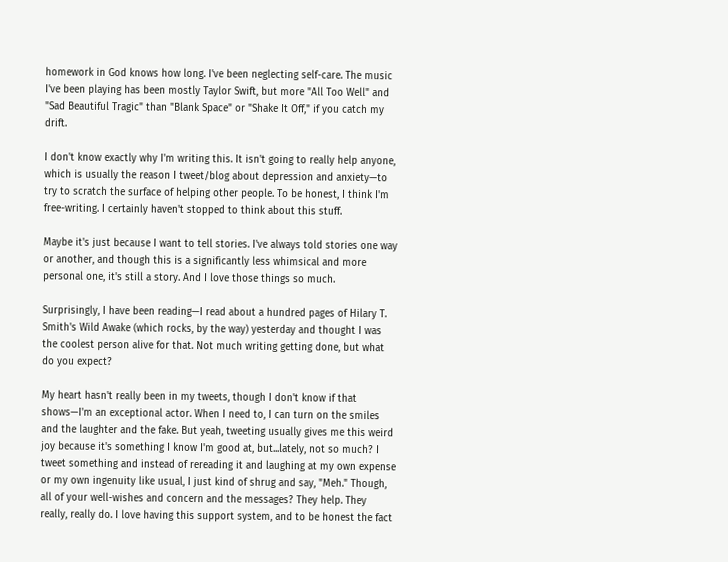homework in God knows how long. I've been neglecting self-care. The music I've been playing has been mostly Taylor Swift, but more "All Too Well" and "Sad Beautiful Tragic" than "Blank Space" or "Shake It Off," if you catch my drift.

I don't know exactly why I'm writing this. It isn't going to really help anyone, which is usually the reason I tweet/blog about depression and anxiety—to try to scratch the surface of helping other people. To be honest, I think I'm free-writing. I certainly haven't stopped to think about this stuff.

Maybe it's just because I want to tell stories. I've always told stories one way or another, and though this is a significantly less whimsical and more personal one, it's still a story. And I love those things so much.

Surprisingly, I have been reading—I read about a hundred pages of Hilary T. Smith's Wild Awake (which rocks, by the way) yesterday and thought I was the coolest person alive for that. Not much writing getting done, but what do you expect?

My heart hasn't really been in my tweets, though I don't know if that shows—I'm an exceptional actor. When I need to, I can turn on the smiles and the laughter and the fake. But yeah, tweeting usually gives me this weird joy because it's something I know I'm good at, but...lately, not so much? I tweet something and instead of rereading it and laughing at my own expense or my own ingenuity like usual, I just kind of shrug and say, "Meh." Though, all of your well-wishes and concern and the messages? They help. They really, really do. I love having this support system, and to be honest the fact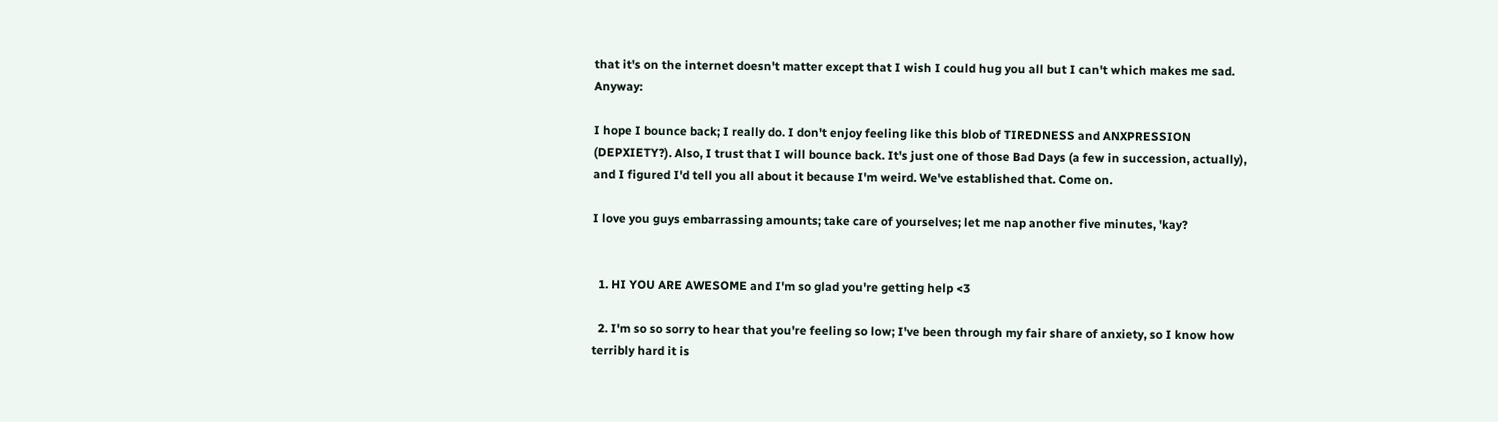that it's on the internet doesn't matter except that I wish I could hug you all but I can't which makes me sad. Anyway:

I hope I bounce back; I really do. I don't enjoy feeling like this blob of TIREDNESS and ANXPRESSION (DEPXIETY?). Also, I trust that I will bounce back. It's just one of those Bad Days (a few in succession, actually), and I figured I'd tell you all about it because I'm weird. We've established that. Come on.

I love you guys embarrassing amounts; take care of yourselves; let me nap another five minutes, 'kay?


  1. HI YOU ARE AWESOME and I'm so glad you're getting help <3

  2. I'm so so sorry to hear that you're feeling so low; I've been through my fair share of anxiety, so I know how terribly hard it is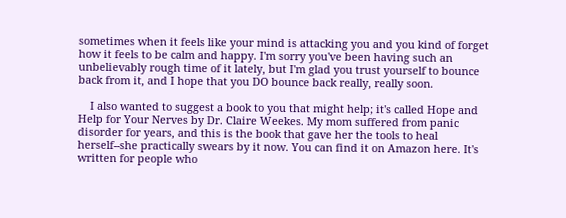sometimes when it feels like your mind is attacking you and you kind of forget how it feels to be calm and happy. I'm sorry you've been having such an unbelievably rough time of it lately, but I'm glad you trust yourself to bounce back from it, and I hope that you DO bounce back really, really soon.

    I also wanted to suggest a book to you that might help; it's called Hope and Help for Your Nerves by Dr. Claire Weekes. My mom suffered from panic disorder for years, and this is the book that gave her the tools to heal herself--she practically swears by it now. You can find it on Amazon here. It's written for people who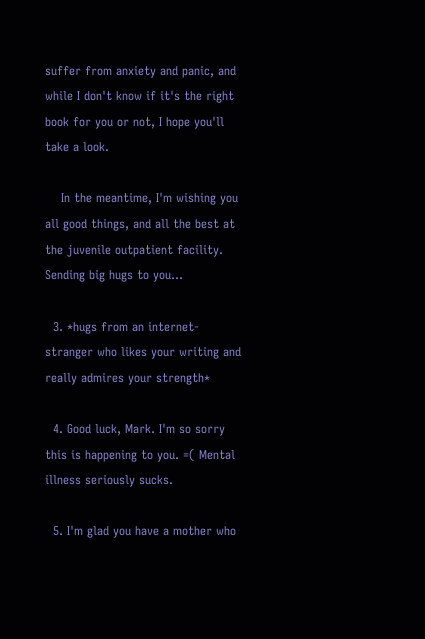suffer from anxiety and panic, and while I don't know if it's the right book for you or not, I hope you'll take a look.

    In the meantime, I'm wishing you all good things, and all the best at the juvenile outpatient facility. Sending big hugs to you...

  3. *hugs from an internet-stranger who likes your writing and really admires your strength*

  4. Good luck, Mark. I'm so sorry this is happening to you. =( Mental illness seriously sucks.

  5. I'm glad you have a mother who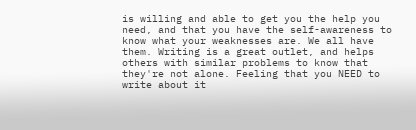is willing and able to get you the help you need, and that you have the self-awareness to know what your weaknesses are. We all have them. Writing is a great outlet, and helps others with similar problems to know that they're not alone. Feeling that you NEED to write about it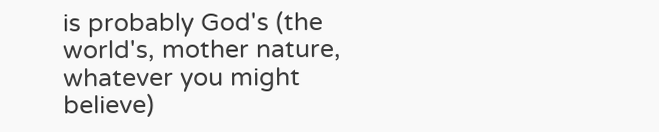is probably God's (the world's, mother nature, whatever you might believe)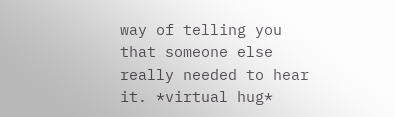way of telling you that someone else really needed to hear it. *virtual hug*